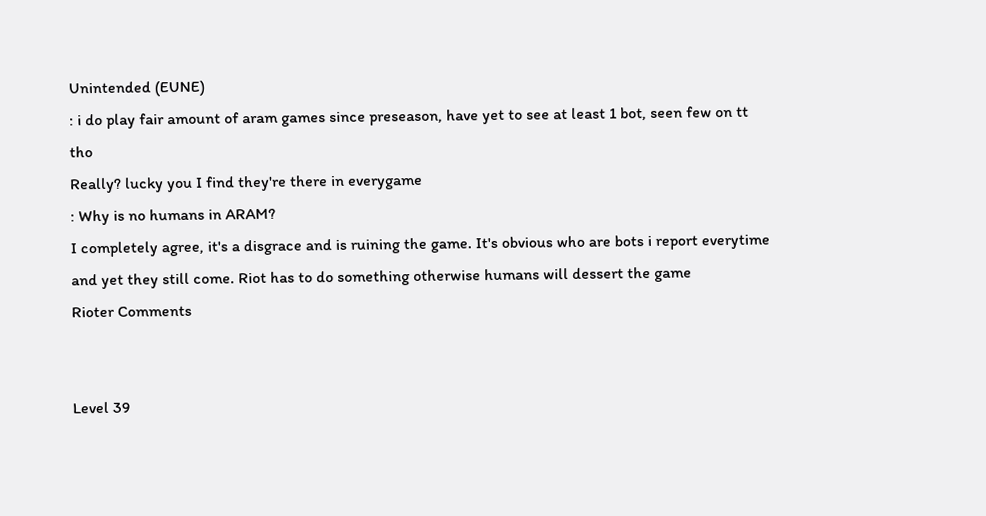Unintended (EUNE)
: i do play fair amount of aram games since preseason, have yet to see at least 1 bot, seen few on tt tho
Really? lucky you I find they're there in everygame
: Why is no humans in ARAM?
I completely agree, it's a disgrace and is ruining the game. It's obvious who are bots i report everytime and yet they still come. Riot has to do something otherwise humans will dessert the game
Rioter Comments


Level 39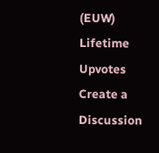(EUW)
Lifetime Upvotes
Create a Discussion